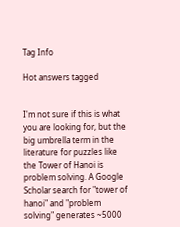Tag Info

Hot answers tagged


I'm not sure if this is what you are looking for, but the big umbrella term in the literature for puzzles like the Tower of Hanoi is problem solving. A Google Scholar search for "tower of hanoi" and "problem solving" generates ~5000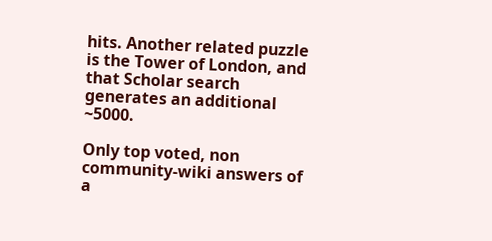hits. Another related puzzle is the Tower of London, and that Scholar search generates an additional ~5000.

Only top voted, non community-wiki answers of a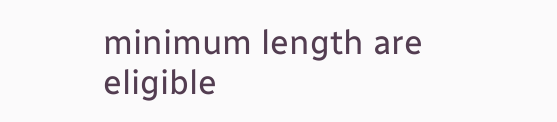minimum length are eligible